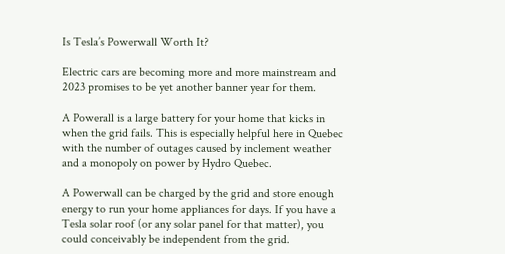Is Tesla’s Powerwall Worth It?

Electric cars are becoming more and more mainstream and 2023 promises to be yet another banner year for them.

A Powerall is a large battery for your home that kicks in when the grid fails. This is especially helpful here in Quebec with the number of outages caused by inclement weather and a monopoly on power by Hydro Quebec.

A Powerwall can be charged by the grid and store enough energy to run your home appliances for days. If you have a Tesla solar roof (or any solar panel for that matter), you could conceivably be independent from the grid.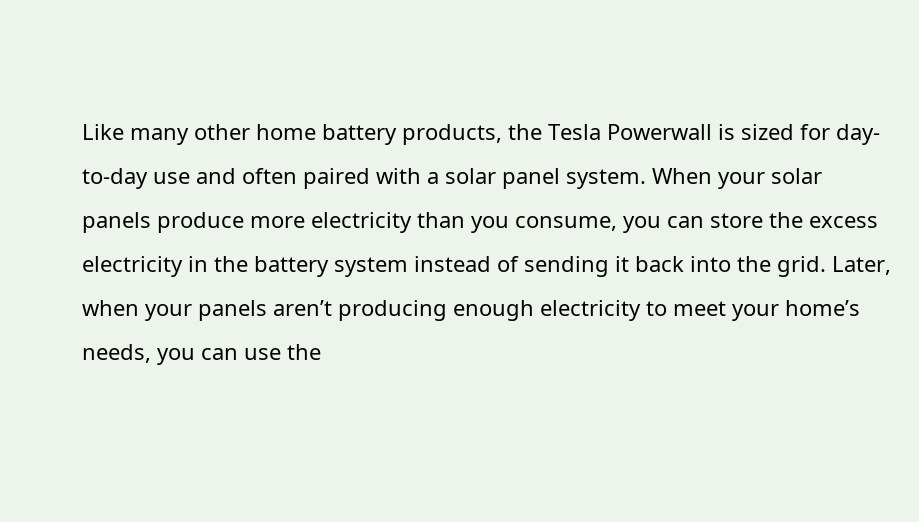Like many other home battery products, the Tesla Powerwall is sized for day-to-day use and often paired with a solar panel system. When your solar panels produce more electricity than you consume, you can store the excess electricity in the battery system instead of sending it back into the grid. Later, when your panels aren’t producing enough electricity to meet your home’s needs, you can use the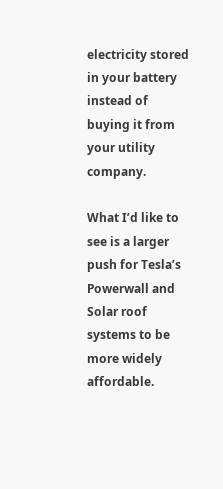electricity stored in your battery instead of buying it from your utility company.

What I’d like to see is a larger push for Tesla’s Powerwall and Solar roof systems to be more widely affordable.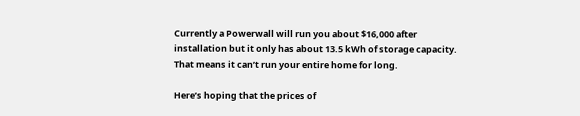Currently a Powerwall will run you about $16,000 after installation but it only has about 13.5 kWh of storage capacity. That means it can’t run your entire home for long.

Here’s hoping that the prices of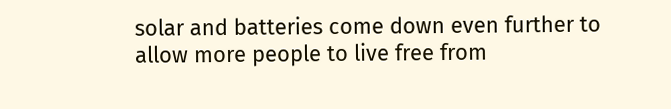solar and batteries come down even further to allow more people to live free from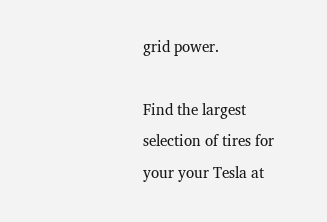grid power.

Find the largest selection of tires for your your Tesla at